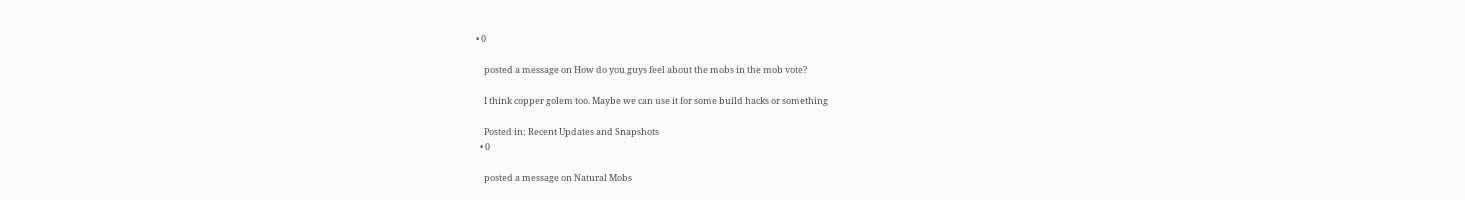• 0

    posted a message on How do you guys feel about the mobs in the mob vote?

    I think copper golem too. Maybe we can use it for some build hacks or something

    Posted in: Recent Updates and Snapshots
  • 0

    posted a message on Natural Mobs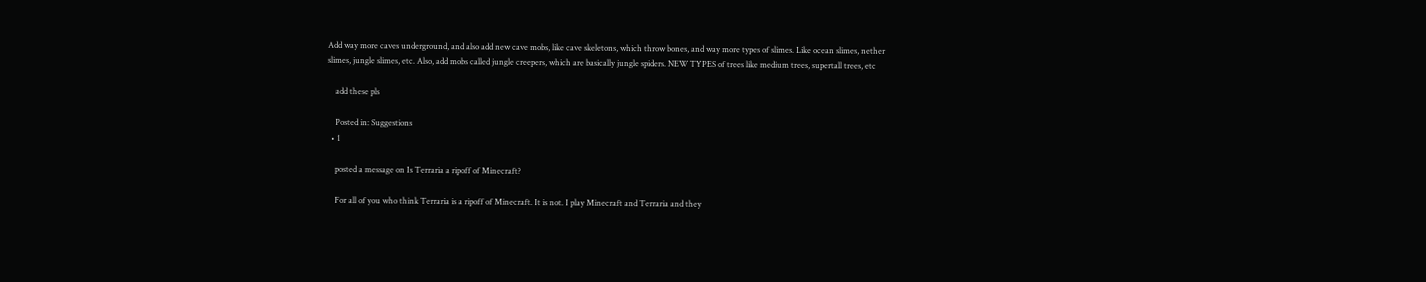Add way more caves underground, and also add new cave mobs, like cave skeletons, which throw bones, and way more types of slimes. Like ocean slimes, nether slimes, jungle slimes, etc. Also, add mobs called jungle creepers, which are basically jungle spiders. NEW TYPES of trees like medium trees, supertall trees, etc

    add these pls

    Posted in: Suggestions
  • 1

    posted a message on Is Terraria a ripoff of Minecraft?

    For all of you who think Terraria is a ripoff of Minecraft. It is not. I play Minecraft and Terraria and they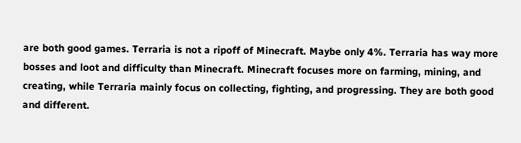are both good games. Terraria is not a ripoff of Minecraft. Maybe only 4%. Terraria has way more bosses and loot and difficulty than Minecraft. Minecraft focuses more on farming, mining, and creating, while Terraria mainly focus on collecting, fighting, and progressing. They are both good and different.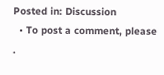Posted in: Discussion
  • To post a comment, please .